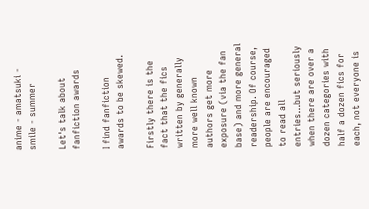anime - amatsuki - smile - summer

Let's talk about fanfiction awards

I find fanfiction awards to be skewed.

Firstly there is the fact that the fics written by generally more well known authors get more exposure (via the fan base) and more general readership. Of course, people are encouraged to read all entries...but seriously when there are over a dozen categories with half a dozen fics for each, not everyone is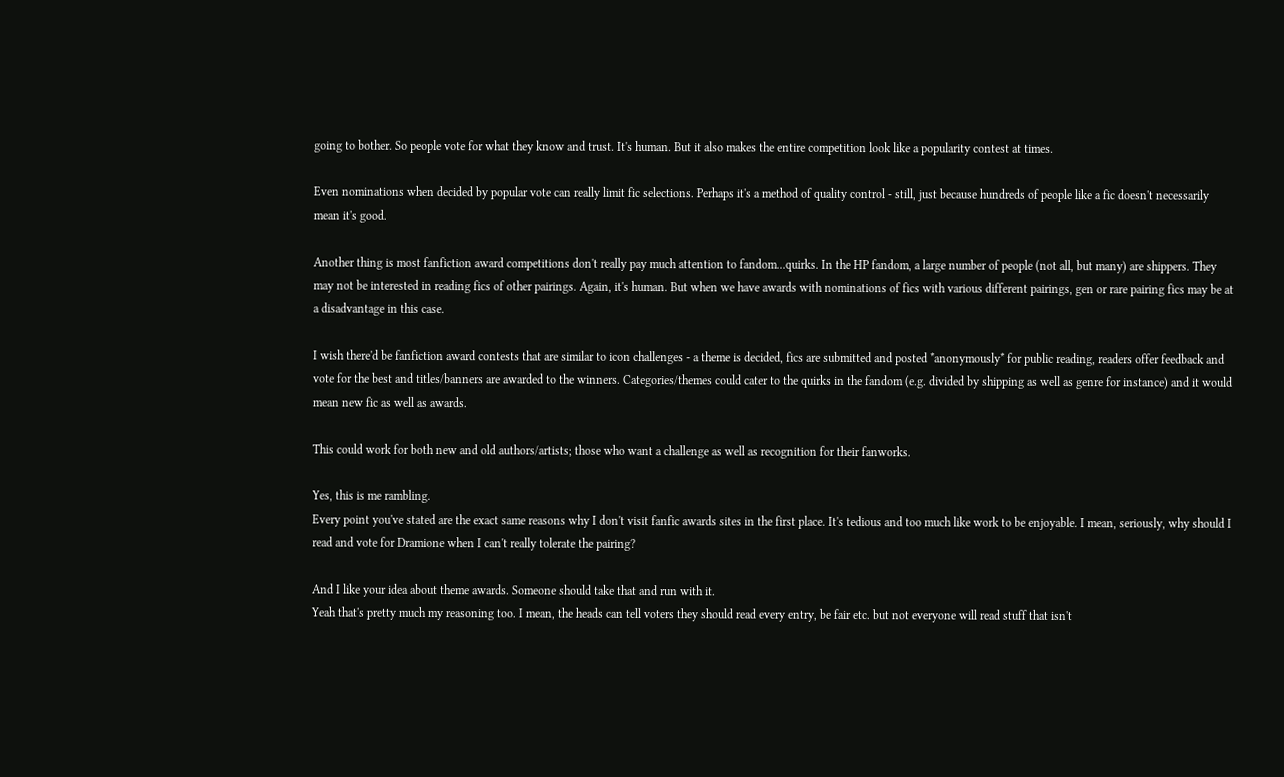going to bother. So people vote for what they know and trust. It's human. But it also makes the entire competition look like a popularity contest at times.

Even nominations when decided by popular vote can really limit fic selections. Perhaps it's a method of quality control - still, just because hundreds of people like a fic doesn't necessarily mean it's good.

Another thing is most fanfiction award competitions don't really pay much attention to fandom...quirks. In the HP fandom, a large number of people (not all, but many) are shippers. They may not be interested in reading fics of other pairings. Again, it's human. But when we have awards with nominations of fics with various different pairings, gen or rare pairing fics may be at a disadvantage in this case.

I wish there'd be fanfiction award contests that are similar to icon challenges - a theme is decided, fics are submitted and posted *anonymously* for public reading, readers offer feedback and vote for the best and titles/banners are awarded to the winners. Categories/themes could cater to the quirks in the fandom (e.g. divided by shipping as well as genre for instance) and it would mean new fic as well as awards.

This could work for both new and old authors/artists; those who want a challenge as well as recognition for their fanworks.

Yes, this is me rambling.
Every point you've stated are the exact same reasons why I don't visit fanfic awards sites in the first place. It's tedious and too much like work to be enjoyable. I mean, seriously, why should I read and vote for Dramione when I can't really tolerate the pairing?

And I like your idea about theme awards. Someone should take that and run with it.
Yeah that's pretty much my reasoning too. I mean, the heads can tell voters they should read every entry, be fair etc. but not everyone will read stuff that isn't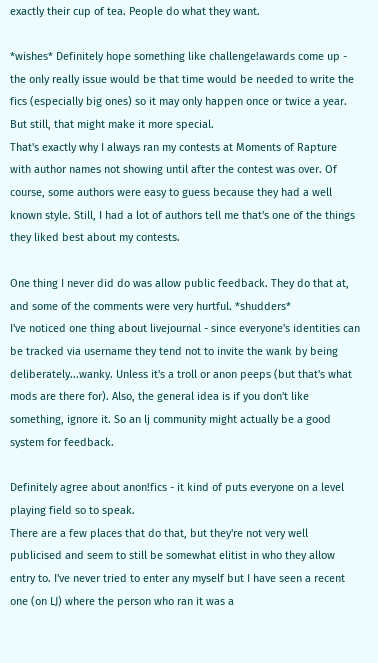exactly their cup of tea. People do what they want.

*wishes* Definitely hope something like challenge!awards come up - the only really issue would be that time would be needed to write the fics (especially big ones) so it may only happen once or twice a year. But still, that might make it more special.
That's exactly why I always ran my contests at Moments of Rapture with author names not showing until after the contest was over. Of course, some authors were easy to guess because they had a well known style. Still, I had a lot of authors tell me that's one of the things they liked best about my contests.

One thing I never did do was allow public feedback. They do that at, and some of the comments were very hurtful. *shudders*
I've noticed one thing about livejournal - since everyone's identities can be tracked via username they tend not to invite the wank by being deliberately...wanky. Unless it's a troll or anon peeps (but that's what mods are there for). Also, the general idea is if you don't like something, ignore it. So an lj community might actually be a good system for feedback.

Definitely agree about anon!fics - it kind of puts everyone on a level playing field so to speak.
There are a few places that do that, but they're not very well publicised and seem to still be somewhat elitist in who they allow entry to. I've never tried to enter any myself but I have seen a recent one (on LJ) where the person who ran it was a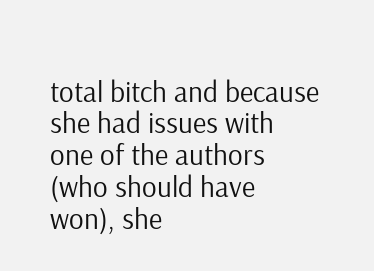total bitch and because she had issues with one of the authors (who should have won), she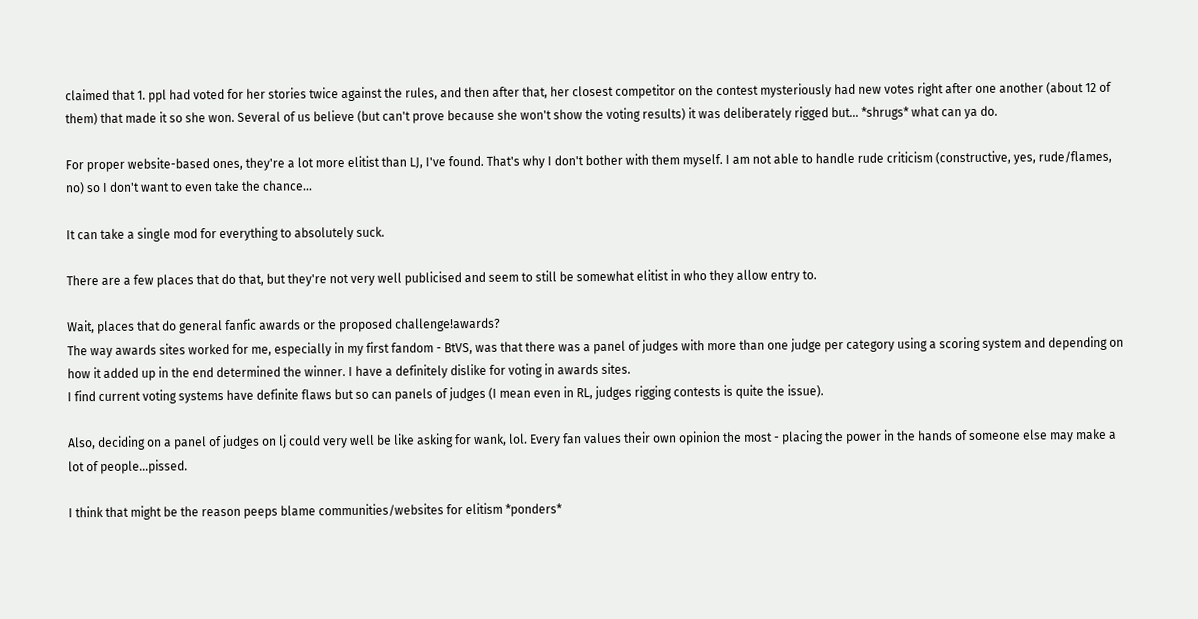claimed that 1. ppl had voted for her stories twice against the rules, and then after that, her closest competitor on the contest mysteriously had new votes right after one another (about 12 of them) that made it so she won. Several of us believe (but can't prove because she won't show the voting results) it was deliberately rigged but... *shrugs* what can ya do.

For proper website-based ones, they're a lot more elitist than LJ, I've found. That's why I don't bother with them myself. I am not able to handle rude criticism (constructive, yes, rude/flames, no) so I don't want to even take the chance...

It can take a single mod for everything to absolutely suck.

There are a few places that do that, but they're not very well publicised and seem to still be somewhat elitist in who they allow entry to.

Wait, places that do general fanfic awards or the proposed challenge!awards?
The way awards sites worked for me, especially in my first fandom - BtVS, was that there was a panel of judges with more than one judge per category using a scoring system and depending on how it added up in the end determined the winner. I have a definitely dislike for voting in awards sites.
I find current voting systems have definite flaws but so can panels of judges (I mean even in RL, judges rigging contests is quite the issue).

Also, deciding on a panel of judges on lj could very well be like asking for wank, lol. Every fan values their own opinion the most - placing the power in the hands of someone else may make a lot of people...pissed.

I think that might be the reason peeps blame communities/websites for elitism *ponders*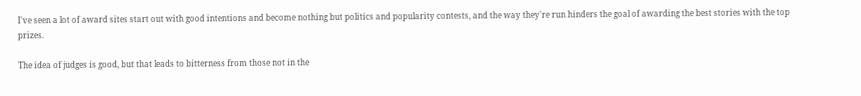I've seen a lot of award sites start out with good intentions and become nothing but politics and popularity contests, and the way they're run hinders the goal of awarding the best stories with the top prizes.

The idea of judges is good, but that leads to bitterness from those not in the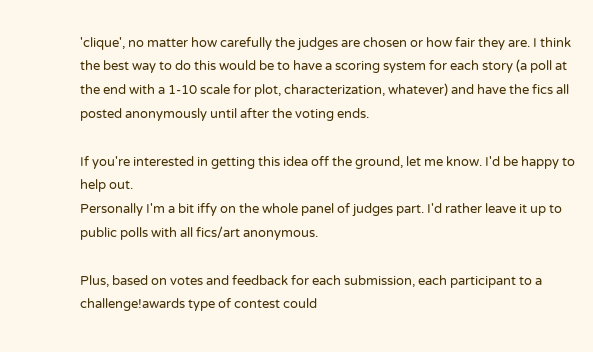'clique', no matter how carefully the judges are chosen or how fair they are. I think the best way to do this would be to have a scoring system for each story (a poll at the end with a 1-10 scale for plot, characterization, whatever) and have the fics all posted anonymously until after the voting ends.

If you're interested in getting this idea off the ground, let me know. I'd be happy to help out.
Personally I'm a bit iffy on the whole panel of judges part. I'd rather leave it up to public polls with all fics/art anonymous.

Plus, based on votes and feedback for each submission, each participant to a challenge!awards type of contest could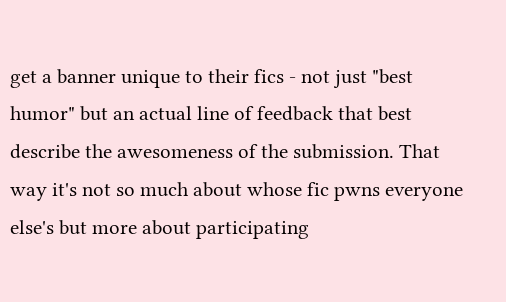get a banner unique to their fics - not just "best humor" but an actual line of feedback that best describe the awesomeness of the submission. That way it's not so much about whose fic pwns everyone else's but more about participating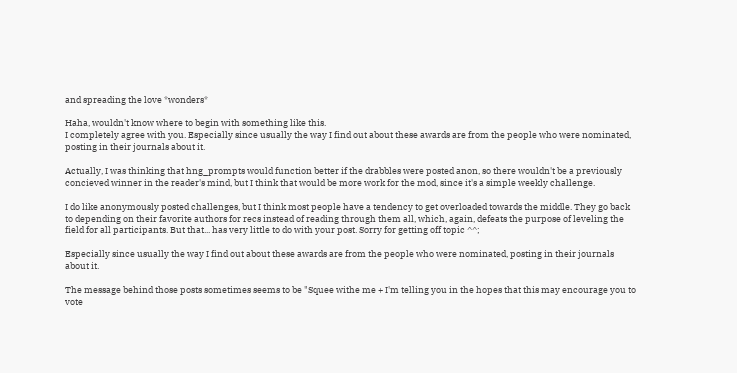and spreading the love *wonders*

Haha, wouldn't know where to begin with something like this.
I completely agree with you. Especially since usually the way I find out about these awards are from the people who were nominated, posting in their journals about it.

Actually, I was thinking that hng_prompts would function better if the drabbles were posted anon, so there wouldn't be a previously concieved winner in the reader's mind, but I think that would be more work for the mod, since it's a simple weekly challenge.

I do like anonymously posted challenges, but I think most people have a tendency to get overloaded towards the middle. They go back to depending on their favorite authors for recs instead of reading through them all, which, again, defeats the purpose of leveling the field for all participants. But that... has very little to do with your post. Sorry for getting off topic ^^;

Especially since usually the way I find out about these awards are from the people who were nominated, posting in their journals about it.

The message behind those posts sometimes seems to be "Squee withe me + I'm telling you in the hopes that this may encourage you to vote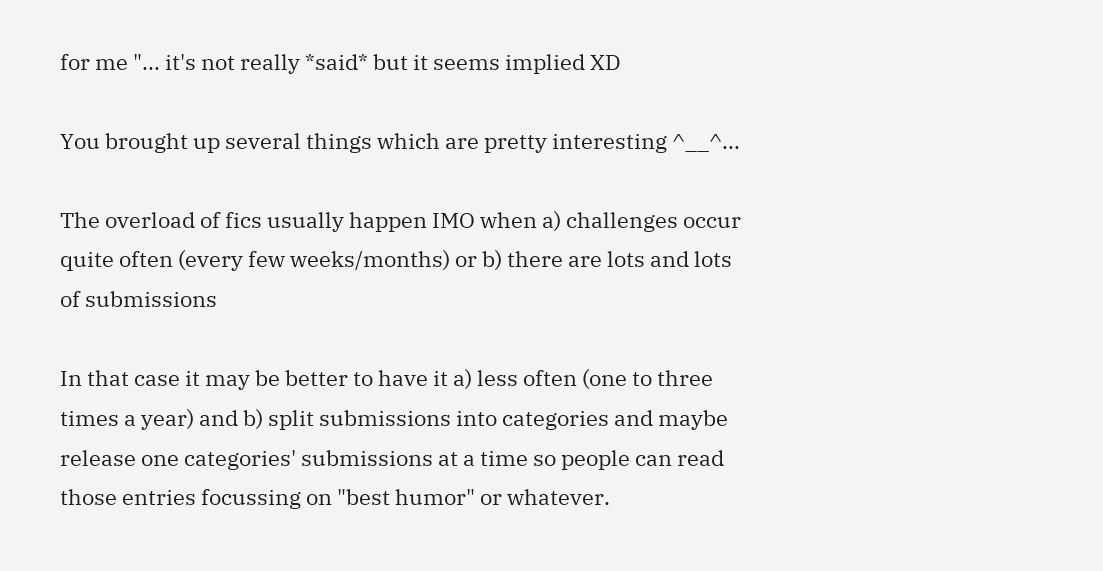for me "... it's not really *said* but it seems implied XD

You brought up several things which are pretty interesting ^__^...

The overload of fics usually happen IMO when a) challenges occur quite often (every few weeks/months) or b) there are lots and lots of submissions

In that case it may be better to have it a) less often (one to three times a year) and b) split submissions into categories and maybe release one categories' submissions at a time so people can read those entries focussing on "best humor" or whatever.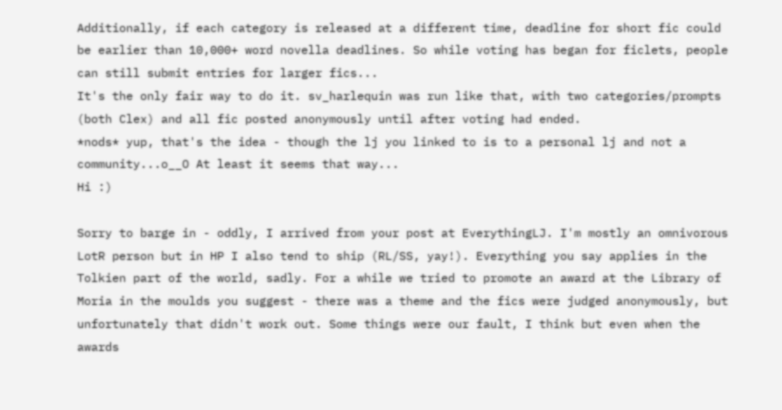Additionally, if each category is released at a different time, deadline for short fic could be earlier than 10,000+ word novella deadlines. So while voting has began for ficlets, people can still submit entries for larger fics...
It's the only fair way to do it. sv_harlequin was run like that, with two categories/prompts (both Clex) and all fic posted anonymously until after voting had ended.
*nods* yup, that's the idea - though the lj you linked to is to a personal lj and not a community...o__O At least it seems that way...
Hi :)

Sorry to barge in - oddly, I arrived from your post at EverythingLJ. I'm mostly an omnivorous LotR person but in HP I also tend to ship (RL/SS, yay!). Everything you say applies in the Tolkien part of the world, sadly. For a while we tried to promote an award at the Library of Moria in the moulds you suggest - there was a theme and the fics were judged anonymously, but unfortunately that didn't work out. Some things were our fault, I think but even when the awards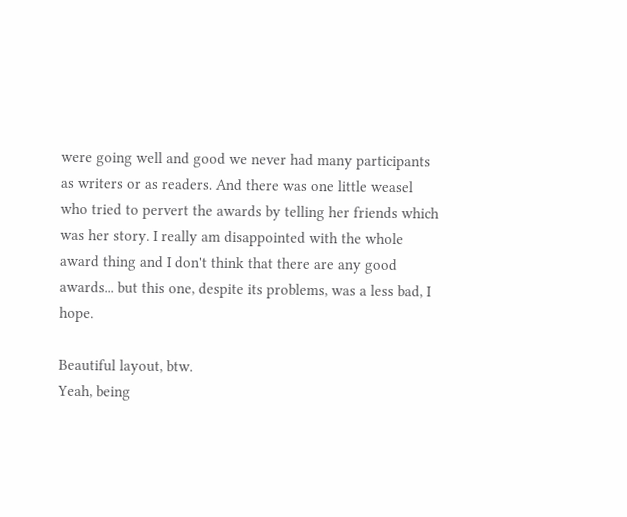were going well and good we never had many participants as writers or as readers. And there was one little weasel who tried to pervert the awards by telling her friends which was her story. I really am disappointed with the whole award thing and I don't think that there are any good awards... but this one, despite its problems, was a less bad, I hope.

Beautiful layout, btw.
Yeah, being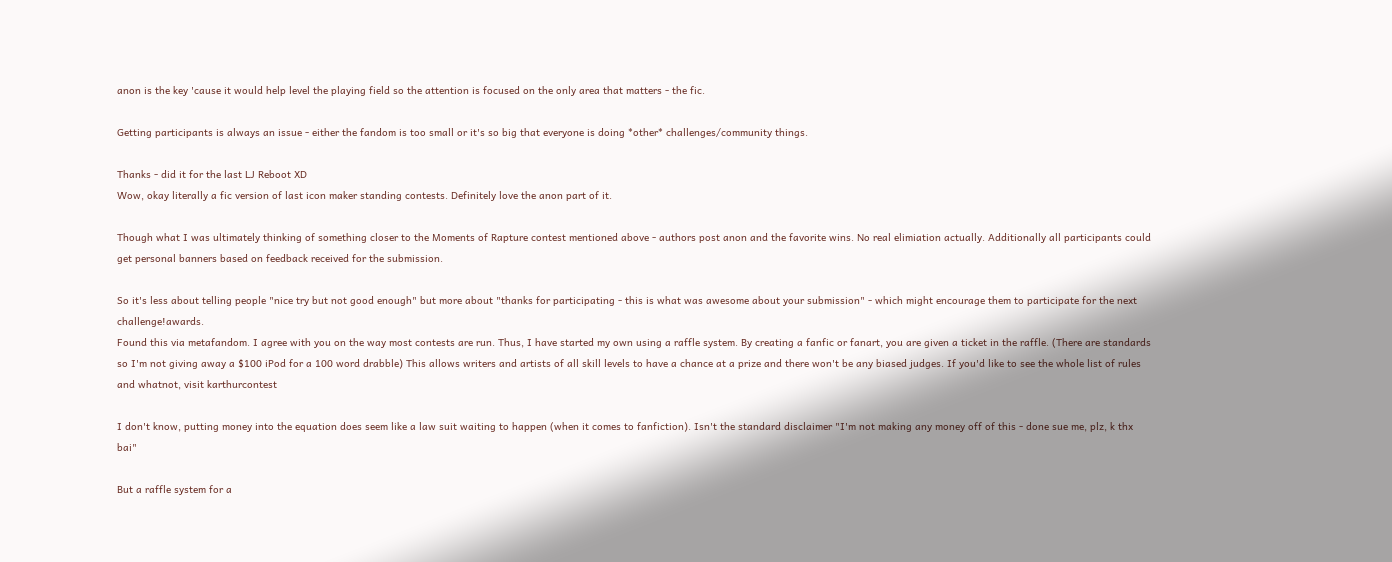anon is the key 'cause it would help level the playing field so the attention is focused on the only area that matters - the fic.

Getting participants is always an issue - either the fandom is too small or it's so big that everyone is doing *other* challenges/community things.

Thanks - did it for the last LJ Reboot XD
Wow, okay literally a fic version of last icon maker standing contests. Definitely love the anon part of it.

Though what I was ultimately thinking of something closer to the Moments of Rapture contest mentioned above - authors post anon and the favorite wins. No real elimiation actually. Additionally all participants could get personal banners based on feedback received for the submission.

So it's less about telling people "nice try but not good enough" but more about "thanks for participating - this is what was awesome about your submission" - which might encourage them to participate for the next challenge!awards.
Found this via metafandom. I agree with you on the way most contests are run. Thus, I have started my own using a raffle system. By creating a fanfic or fanart, you are given a ticket in the raffle. (There are standards so I'm not giving away a $100 iPod for a 100 word drabble) This allows writers and artists of all skill levels to have a chance at a prize and there won't be any biased judges. If you'd like to see the whole list of rules and whatnot, visit karthurcontest

I don't know, putting money into the equation does seem like a law suit waiting to happen (when it comes to fanfiction). Isn't the standard disclaimer "I'm not making any money off of this - done sue me, plz, k thx bai"

But a raffle system for a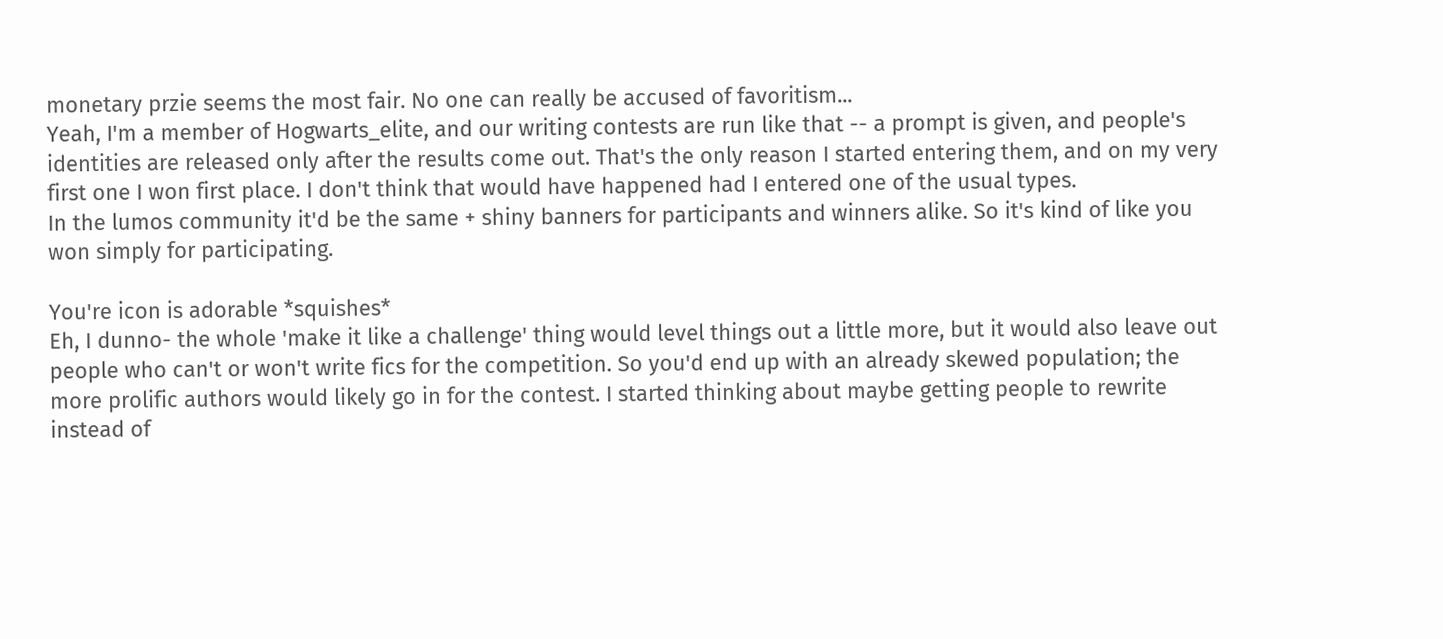monetary przie seems the most fair. No one can really be accused of favoritism...
Yeah, I'm a member of Hogwarts_elite, and our writing contests are run like that -- a prompt is given, and people's identities are released only after the results come out. That's the only reason I started entering them, and on my very first one I won first place. I don't think that would have happened had I entered one of the usual types.
In the lumos community it'd be the same + shiny banners for participants and winners alike. So it's kind of like you won simply for participating.

You're icon is adorable *squishes*
Eh, I dunno- the whole 'make it like a challenge' thing would level things out a little more, but it would also leave out people who can't or won't write fics for the competition. So you'd end up with an already skewed population; the more prolific authors would likely go in for the contest. I started thinking about maybe getting people to rewrite instead of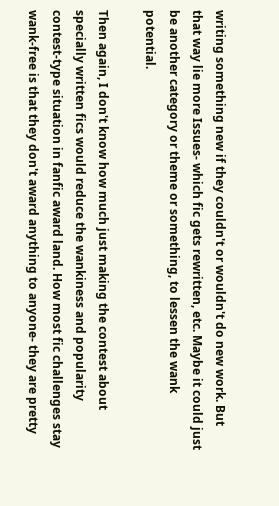writing something new if they couldn't or wouldn't do new work. But that way lie more Issues- which fic gets rewritten, etc. Maybe it could just be another category or theme or something, to lessen the wank potential.

Then again, I don't know how much just making the contest about specially written fics would reduce the wankiness and popularity contest-type situation in fanfic award land. How most fic challenges stay wank-free is that they don't award anything to anyone- they are pretty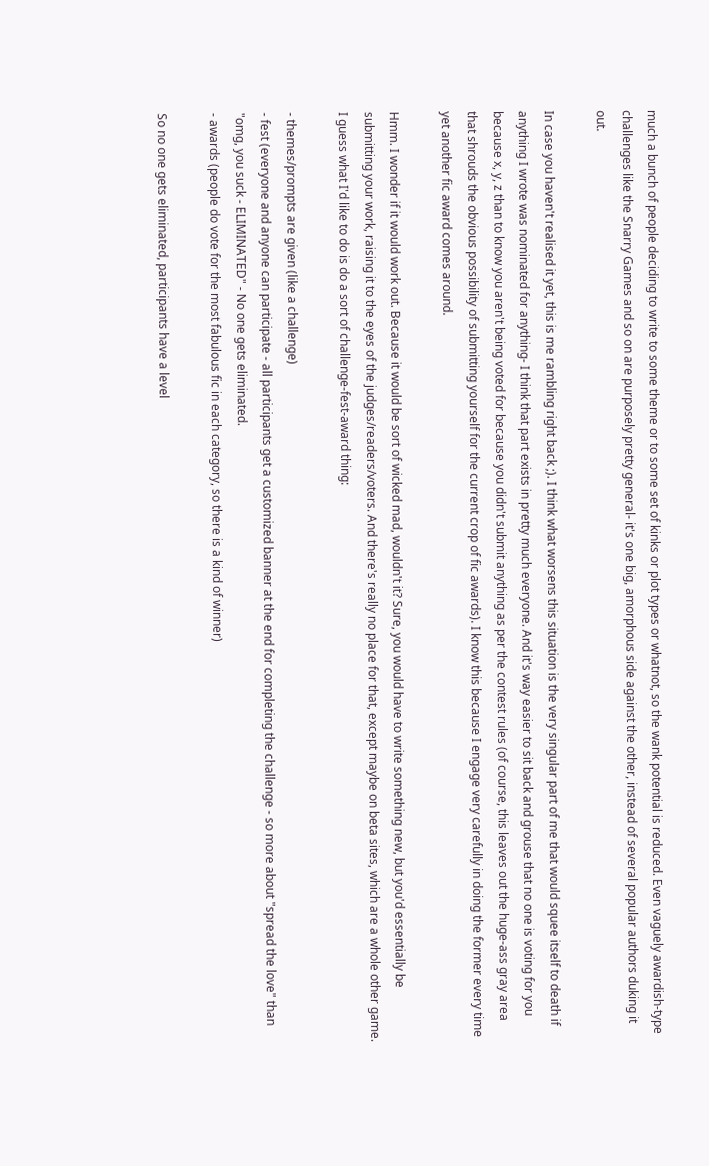much a bunch of people deciding to write to some theme or to some set of kinks or plot types or whatnot, so the wank potential is reduced. Even vaguely awardish-type challenges like the Snarry Games and so on are purposely pretty general- it's one big, amorphous side against the other, instead of several popular authors duking it out.

In case you haven't realised it yet, this is me rambling right back ;). I think what worsens this situation is the very singular part of me that would squee itself to death if anything I wrote was nominated for anything- I think that part exists in pretty much everyone. And it's way easier to sit back and grouse that no one is voting for you because x, y, z than to know you aren't being voted for because you didn't submit anything as per the contest rules (of course, this leaves out the huge-ass gray area that shrouds the obvious possibility of submitting yourself for the current crop of fic awards). I know this because I engage very carefully in doing the former every time yet another fic award comes around.

Hmm. I wonder if it would work out. Because it would be sort of wicked mad, wouldn't it? Sure, you would have to write something new, but you'd essentially be submitting your work, raising it to the eyes of the judges/readers/voters. And there's really no place for that, except maybe on beta sites, which are a whole other game.
I guess what I'd like to do is do a sort of challenge-fest-award thing:

- themes/prompts are given (like a challenge)
- fest (everyone and anyone can participate - all participants get a customized banner at the end for completing the challenge - so more about "spread the love" than "omg, you suck - ELIMINATED" - No one gets eliminated.
- awards (people do vote for the most fabulous fic in each category, so there is a kind of winner)

So no one gets eliminated, participants have a level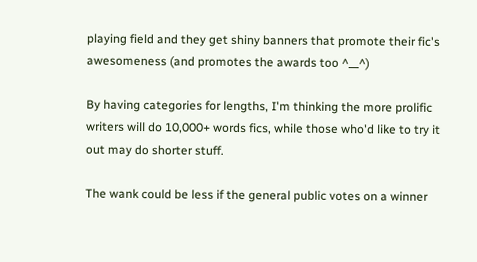playing field and they get shiny banners that promote their fic's awesomeness (and promotes the awards too ^__^)

By having categories for lengths, I'm thinking the more prolific writers will do 10,000+ words fics, while those who'd like to try it out may do shorter stuff.

The wank could be less if the general public votes on a winner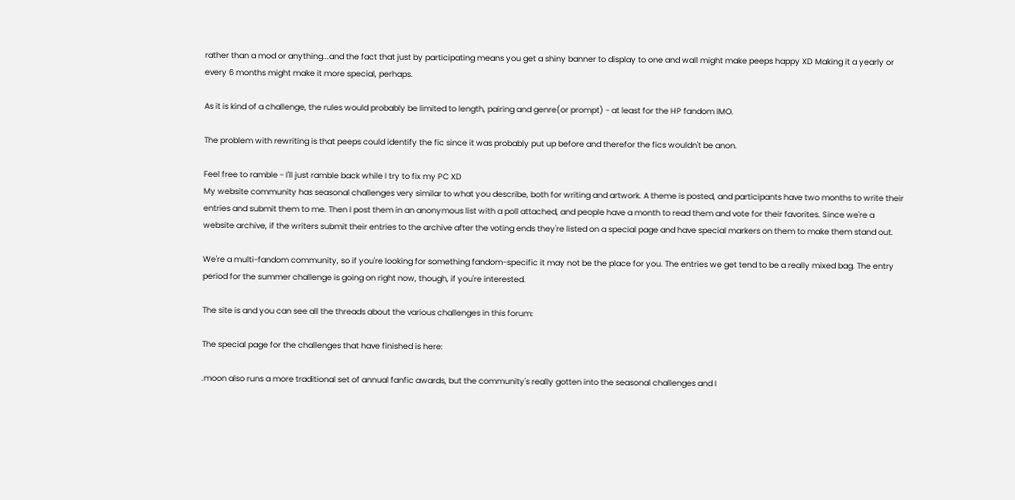rather than a mod or anything...and the fact that just by participating means you get a shiny banner to display to one and wall might make peeps happy XD Making it a yearly or every 6 months might make it more special, perhaps.

As it is kind of a challenge, the rules would probably be limited to length, pairing and genre(or prompt) - at least for the HP fandom IMO.

The problem with rewriting is that peeps could identify the fic since it was probably put up before and therefor the fics wouldn't be anon.

Feel free to ramble - I'll just ramble back while I try to fix my PC XD
My website community has seasonal challenges very similar to what you describe, both for writing and artwork. A theme is posted, and participants have two months to write their entries and submit them to me. Then I post them in an anonymous list with a poll attached, and people have a month to read them and vote for their favorites. Since we're a website archive, if the writers submit their entries to the archive after the voting ends they're listed on a special page and have special markers on them to make them stand out.

We're a multi-fandom community, so if you're looking for something fandom-specific it may not be the place for you. The entries we get tend to be a really mixed bag. The entry period for the summer challenge is going on right now, though, if you're interested.

The site is and you can see all the threads about the various challenges in this forum:

The special page for the challenges that have finished is here:

.moon also runs a more traditional set of annual fanfic awards, but the community's really gotten into the seasonal challenges and I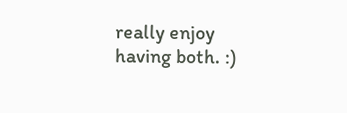really enjoy having both. :)